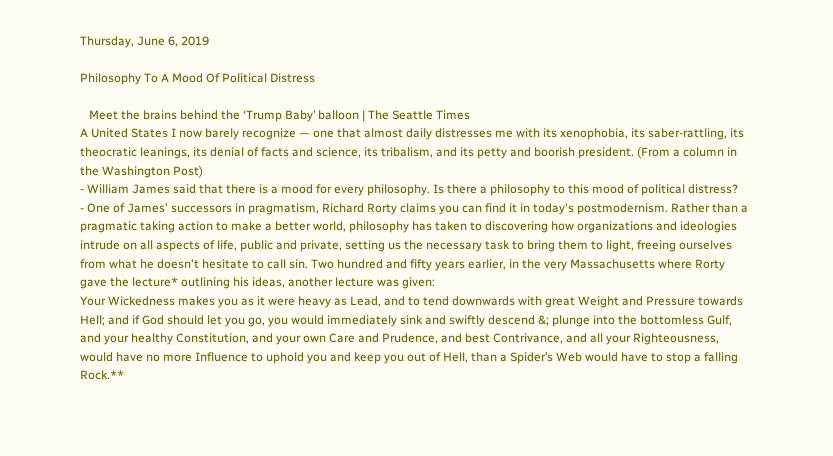Thursday, June 6, 2019

Philosophy To A Mood Of Political Distress

   Meet the brains behind the ‘Trump Baby’ balloon | The Seattle Times
A United States I now barely recognize — one that almost daily distresses me with its xenophobia, its saber-rattling, its theocratic leanings, its denial of facts and science, its tribalism, and its petty and boorish president. (From a column in the Washington Post)
- William James said that there is a mood for every philosophy. Is there a philosophy to this mood of political distress?
- One of James' successors in pragmatism, Richard Rorty claims you can find it in today's postmodernism. Rather than a pragmatic taking action to make a better world, philosophy has taken to discovering how organizations and ideologies intrude on all aspects of life, public and private, setting us the necessary task to bring them to light, freeing ourselves from what he doesn't hesitate to call sin. Two hundred and fifty years earlier, in the very Massachusetts where Rorty gave the lecture* outlining his ideas, another lecture was given:
Your Wickedness makes you as it were heavy as Lead, and to tend downwards with great Weight and Pressure towards Hell; and if God should let you go, you would immediately sink and swiftly descend &; plunge into the bottomless Gulf, and your healthy Constitution, and your own Care and Prudence, and best Contrivance, and all your Righteousness, would have no more Influence to uphold you and keep you out of Hell, than a Spider’s Web would have to stop a falling Rock.**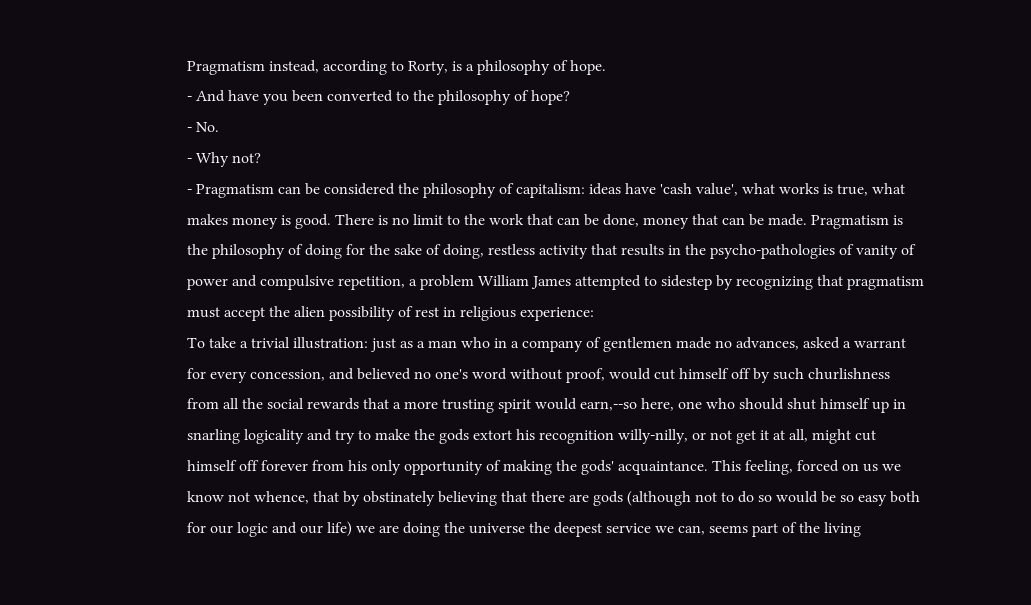Pragmatism instead, according to Rorty, is a philosophy of hope.
- And have you been converted to the philosophy of hope?
- No.
- Why not?
- Pragmatism can be considered the philosophy of capitalism: ideas have 'cash value', what works is true, what makes money is good. There is no limit to the work that can be done, money that can be made. Pragmatism is the philosophy of doing for the sake of doing, restless activity that results in the psycho-pathologies of vanity of power and compulsive repetition, a problem William James attempted to sidestep by recognizing that pragmatism must accept the alien possibility of rest in religious experience:
To take a trivial illustration: just as a man who in a company of gentlemen made no advances, asked a warrant for every concession, and believed no one's word without proof, would cut himself off by such churlishness from all the social rewards that a more trusting spirit would earn,--so here, one who should shut himself up in snarling logicality and try to make the gods extort his recognition willy-nilly, or not get it at all, might cut himself off forever from his only opportunity of making the gods' acquaintance. This feeling, forced on us we know not whence, that by obstinately believing that there are gods (although not to do so would be so easy both for our logic and our life) we are doing the universe the deepest service we can, seems part of the living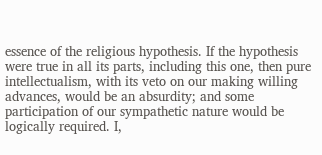essence of the religious hypothesis. If the hypothesis were true in all its parts, including this one, then pure intellectualism, with its veto on our making willing advances, would be an absurdity; and some participation of our sympathetic nature would be logically required. I,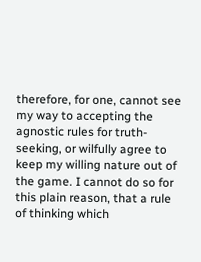therefore, for one, cannot see my way to accepting the agnostic rules for truth-seeking, or wilfully agree to keep my willing nature out of the game. I cannot do so for this plain reason, that a rule of thinking which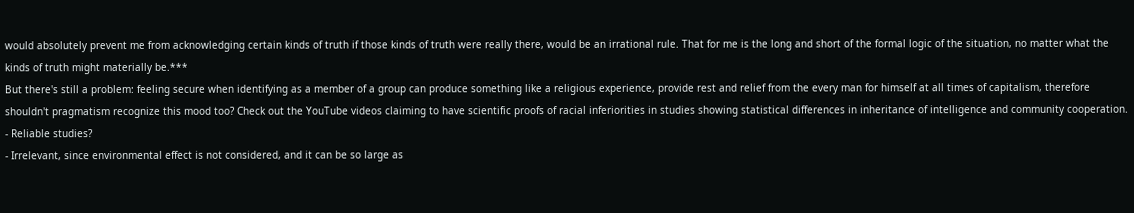would absolutely prevent me from acknowledging certain kinds of truth if those kinds of truth were really there, would be an irrational rule. That for me is the long and short of the formal logic of the situation, no matter what the kinds of truth might materially be.***
But there's still a problem: feeling secure when identifying as a member of a group can produce something like a religious experience, provide rest and relief from the every man for himself at all times of capitalism, therefore shouldn't pragmatism recognize this mood too? Check out the YouTube videos claiming to have scientific proofs of racial inferiorities in studies showing statistical differences in inheritance of intelligence and community cooperation.
- Reliable studies?
- Irrelevant, since environmental effect is not considered, and it can be so large as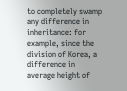to completely swamp any difference in inheritance: for example, since the division of Korea, a difference in average height of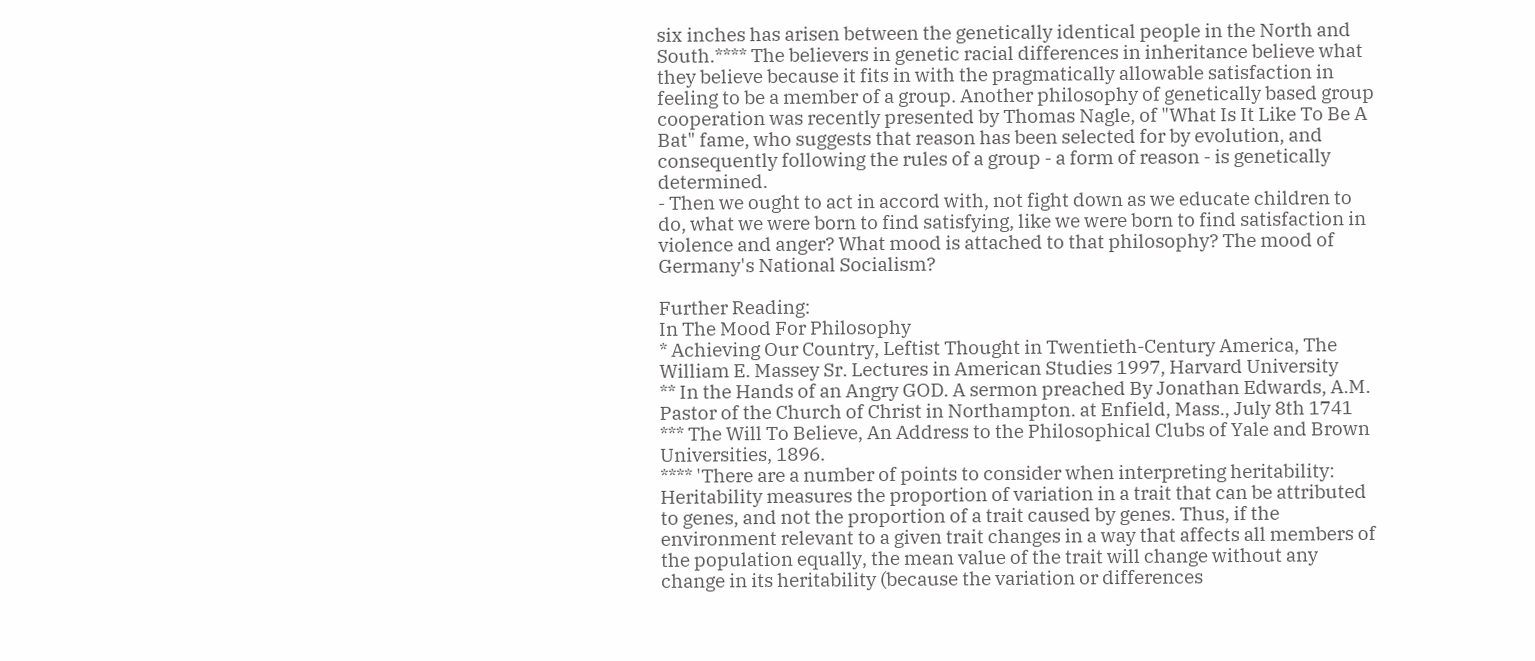six inches has arisen between the genetically identical people in the North and South.**** The believers in genetic racial differences in inheritance believe what they believe because it fits in with the pragmatically allowable satisfaction in feeling to be a member of a group. Another philosophy of genetically based group cooperation was recently presented by Thomas Nagle, of "What Is It Like To Be A Bat" fame, who suggests that reason has been selected for by evolution, and consequently following the rules of a group - a form of reason - is genetically determined.
- Then we ought to act in accord with, not fight down as we educate children to do, what we were born to find satisfying, like we were born to find satisfaction in violence and anger? What mood is attached to that philosophy? The mood of Germany's National Socialism?

Further Reading:
In The Mood For Philosophy
* Achieving Our Country, Leftist Thought in Twentieth-Century America, The William E. Massey Sr. Lectures in American Studies 1997, Harvard University
** In the Hands of an Angry GOD. A sermon preached By Jonathan Edwards, A.M. Pastor of the Church of Christ in Northampton. at Enfield, Mass., July 8th 1741
*** The Will To Believe, An Address to the Philosophical Clubs of Yale and Brown Universities, 1896.
**** 'There are a number of points to consider when interpreting heritability: Heritability measures the proportion of variation in a trait that can be attributed to genes, and not the proportion of a trait caused by genes. Thus, if the environment relevant to a given trait changes in a way that affects all members of the population equally, the mean value of the trait will change without any change in its heritability (because the variation or differences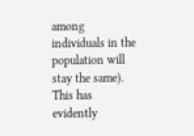among individuals in the population will stay the same). This has evidently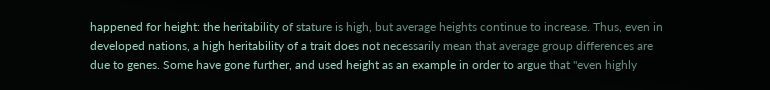happened for height: the heritability of stature is high, but average heights continue to increase. Thus, even in developed nations, a high heritability of a trait does not necessarily mean that average group differences are due to genes. Some have gone further, and used height as an example in order to argue that "even highly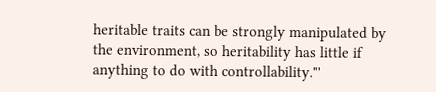heritable traits can be strongly manipulated by the environment, so heritability has little if anything to do with controllability."'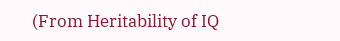(From Heritability of IQ